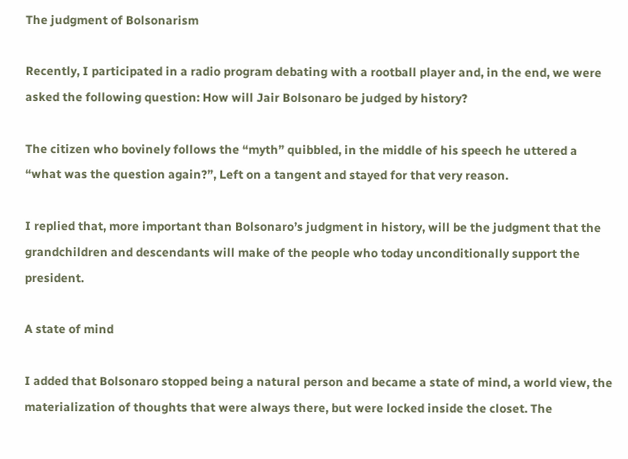The judgment of Bolsonarism

Recently, I participated in a radio program debating with a rootball player and, in the end, we were asked the following question: How will Jair Bolsonaro be judged by history?

The citizen who bovinely follows the “myth” quibbled, in the middle of his speech he uttered a “what was the question again?”, Left on a tangent and stayed for that very reason.

I replied that, more important than Bolsonaro’s judgment in history, will be the judgment that the grandchildren and descendants will make of the people who today unconditionally support the president.

A state of mind

I added that Bolsonaro stopped being a natural person and became a state of mind, a world view, the materialization of thoughts that were always there, but were locked inside the closet. The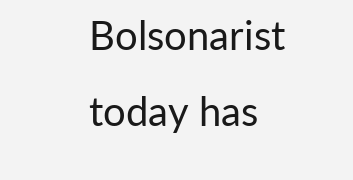Bolsonarist today has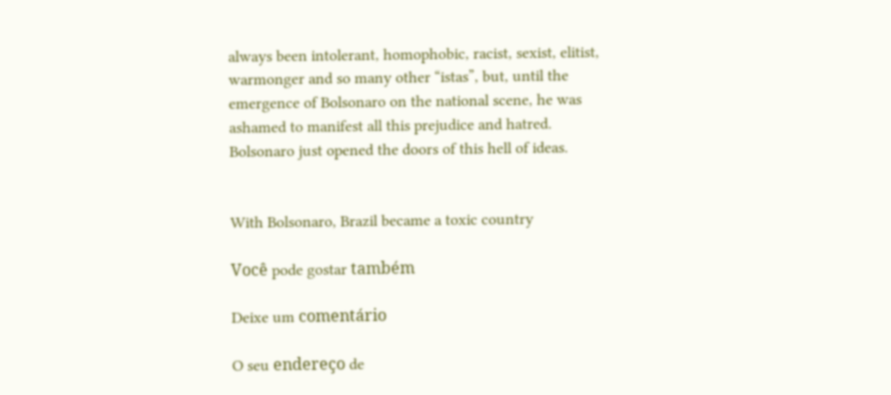always been intolerant, homophobic, racist, sexist, elitist, warmonger and so many other “istas”, but, until the emergence of Bolsonaro on the national scene, he was ashamed to manifest all this prejudice and hatred. Bolsonaro just opened the doors of this hell of ideas.


With Bolsonaro, Brazil became a toxic country

Você pode gostar também

Deixe um comentário

O seu endereço de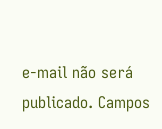e-mail não será publicado. Campos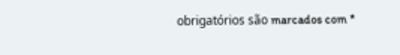obrigatórios são marcados com *